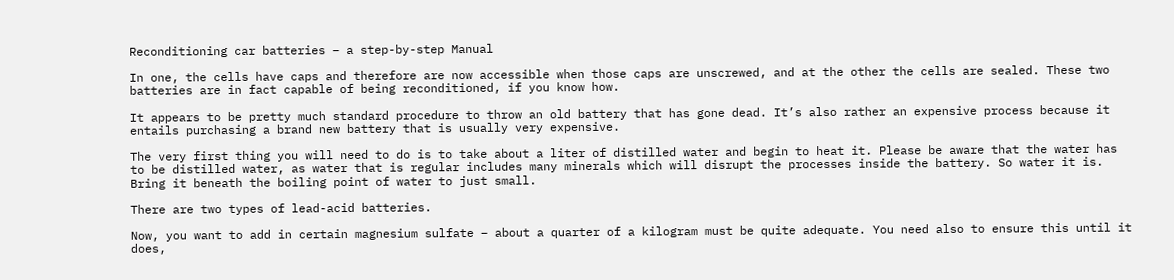Reconditioning car batteries – a step-by-step Manual

In one, the cells have caps and therefore are now accessible when those caps are unscrewed, and at the other the cells are sealed. These two batteries are in fact capable of being reconditioned, if you know how.

It appears to be pretty much standard procedure to throw an old battery that has gone dead. It’s also rather an expensive process because it entails purchasing a brand new battery that is usually very expensive.

The very first thing you will need to do is to take about a liter of distilled water and begin to heat it. Please be aware that the water has to be distilled water, as water that is regular includes many minerals which will disrupt the processes inside the battery. So water it is. Bring it beneath the boiling point of water to just small.

There are two types of lead-acid batteries.

Now, you want to add in certain magnesium sulfate – about a quarter of a kilogram must be quite adequate. You need also to ensure this until it does,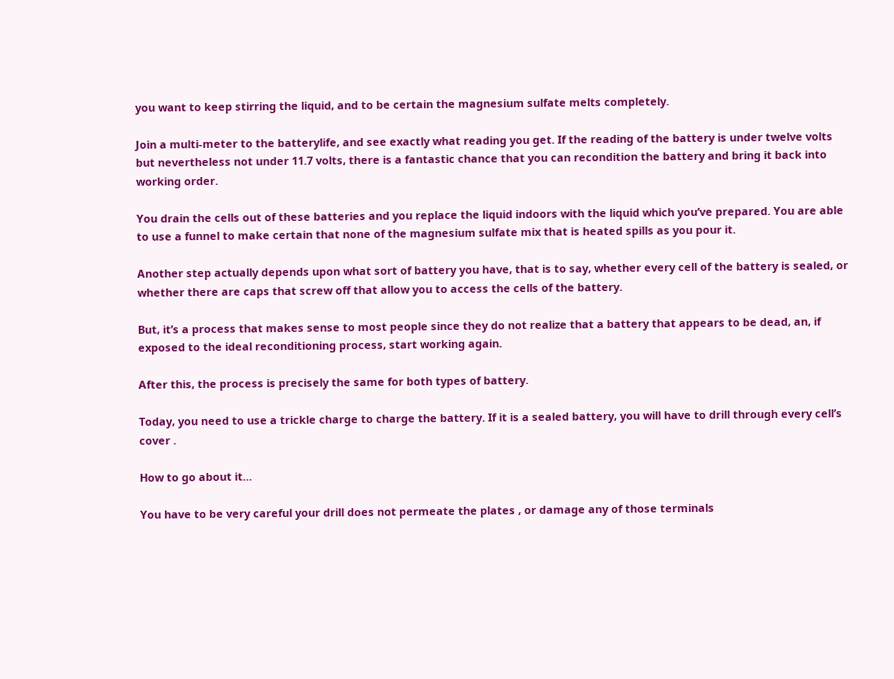you want to keep stirring the liquid, and to be certain the magnesium sulfate melts completely.

Join a multi-meter to the batterylife, and see exactly what reading you get. If the reading of the battery is under twelve volts but nevertheless not under 11.7 volts, there is a fantastic chance that you can recondition the battery and bring it back into working order.

You drain the cells out of these batteries and you replace the liquid indoors with the liquid which you’ve prepared. You are able to use a funnel to make certain that none of the magnesium sulfate mix that is heated spills as you pour it.

Another step actually depends upon what sort of battery you have, that is to say, whether every cell of the battery is sealed, or whether there are caps that screw off that allow you to access the cells of the battery.

But, it’s a process that makes sense to most people since they do not realize that a battery that appears to be dead, an, if exposed to the ideal reconditioning process, start working again.

After this, the process is precisely the same for both types of battery.

Today, you need to use a trickle charge to charge the battery. If it is a sealed battery, you will have to drill through every cell’s cover .

How to go about it…

You have to be very careful your drill does not permeate the plates , or damage any of those terminals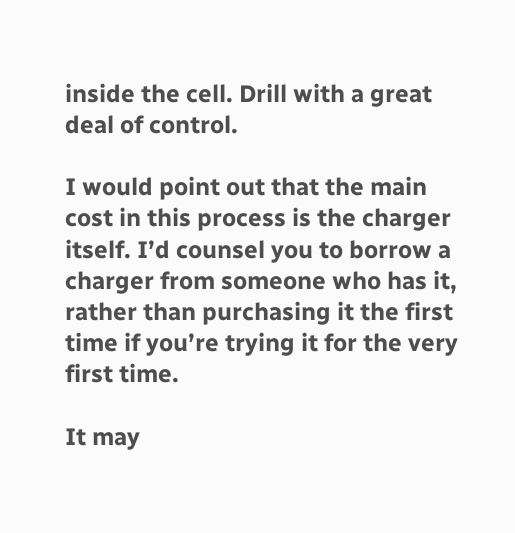inside the cell. Drill with a great deal of control.

I would point out that the main cost in this process is the charger itself. I’d counsel you to borrow a charger from someone who has it, rather than purchasing it the first time if you’re trying it for the very first time.

It may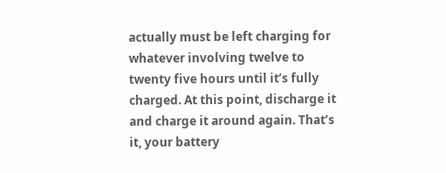actually must be left charging for whatever involving twelve to twenty five hours until it’s fully charged. At this point, discharge it and charge it around again. That’s it, your battery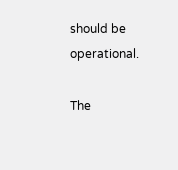should be operational.

The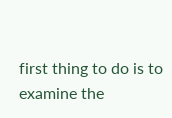first thing to do is to examine the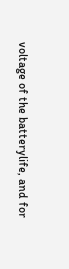voltage of the batterylife, and for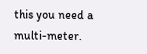this you need a multi-meter.